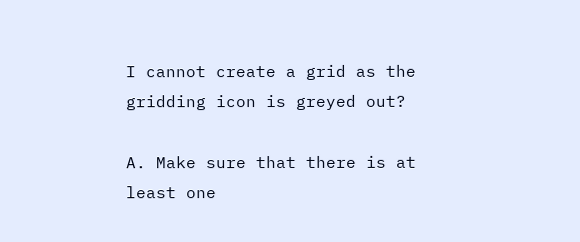I cannot create a grid as the gridding icon is greyed out?

A. Make sure that there is at least one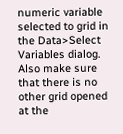numeric variable selected to grid in the Data>Select Variables dialog. Also make sure that there is no other grid opened at the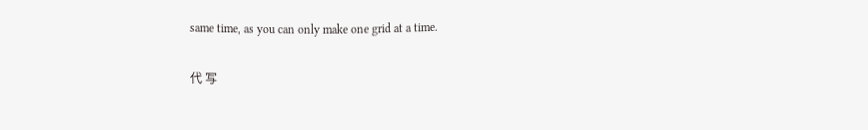same time, as you can only make one grid at a time.

代 写